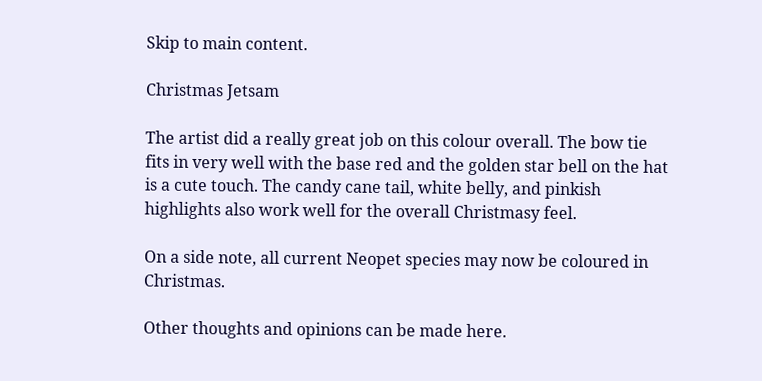Skip to main content.

Christmas Jetsam

The artist did a really great job on this colour overall. The bow tie fits in very well with the base red and the golden star bell on the hat is a cute touch. The candy cane tail, white belly, and pinkish highlights also work well for the overall Christmasy feel.

On a side note, all current Neopet species may now be coloured in Christmas.

Other thoughts and opinions can be made here.